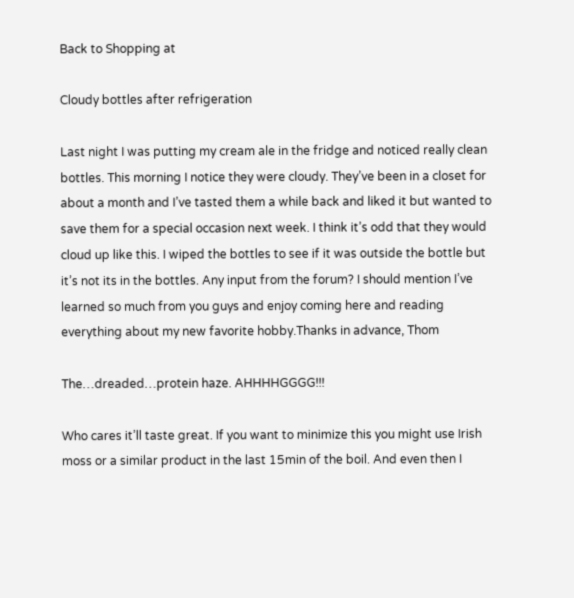Back to Shopping at

Cloudy bottles after refrigeration

Last night I was putting my cream ale in the fridge and noticed really clean bottles. This morning I notice they were cloudy. They’ve been in a closet for about a month and I’ve tasted them a while back and liked it but wanted to save them for a special occasion next week. I think it’s odd that they would cloud up like this. I wiped the bottles to see if it was outside the bottle but it’s not its in the bottles. Any input from the forum? I should mention I’ve learned so much from you guys and enjoy coming here and reading everything about my new favorite hobby.Thanks in advance, Thom

The…dreaded…protein haze. AHHHHGGGG!!!

Who cares it’ll taste great. If you want to minimize this you might use Irish moss or a similar product in the last 15min of the boil. And even then I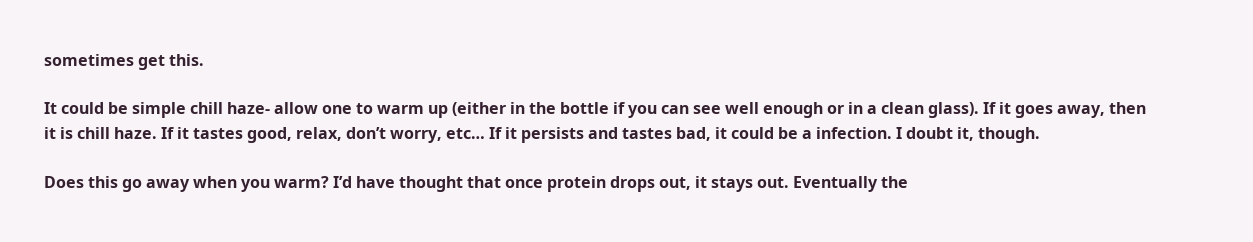sometimes get this.

It could be simple chill haze- allow one to warm up (either in the bottle if you can see well enough or in a clean glass). If it goes away, then it is chill haze. If it tastes good, relax, don’t worry, etc… If it persists and tastes bad, it could be a infection. I doubt it, though.

Does this go away when you warm? I’d have thought that once protein drops out, it stays out. Eventually the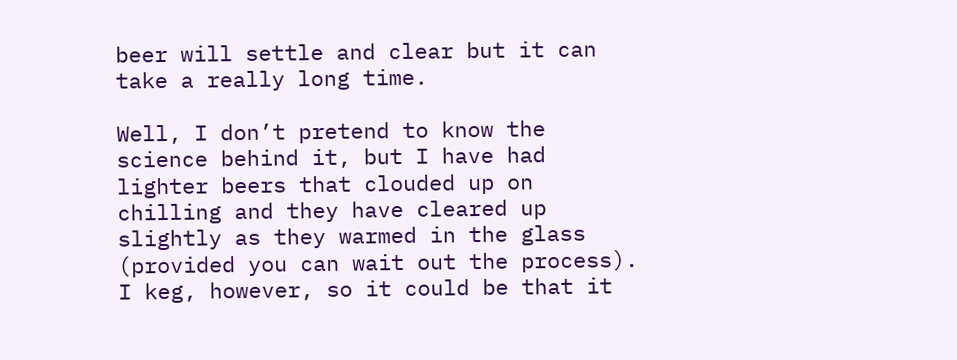beer will settle and clear but it can take a really long time.

Well, I don’t pretend to know the science behind it, but I have had lighter beers that clouded up on chilling and they have cleared up slightly as they warmed in the glass (provided you can wait out the process). I keg, however, so it could be that it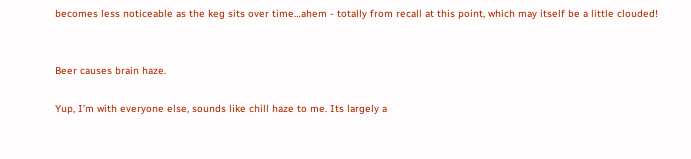becomes less noticeable as the keg sits over time…ahem - totally from recall at this point, which may itself be a little clouded!


Beer causes brain haze.

Yup, I’m with everyone else, sounds like chill haze to me. Its largely a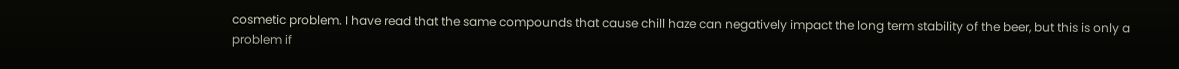cosmetic problem. I have read that the same compounds that cause chill haze can negatively impact the long term stability of the beer, but this is only a problem if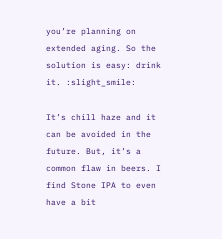you’re planning on extended aging. So the solution is easy: drink it. :slight_smile:

It’s chill haze and it can be avoided in the future. But, it’s a common flaw in beers. I find Stone IPA to even have a bit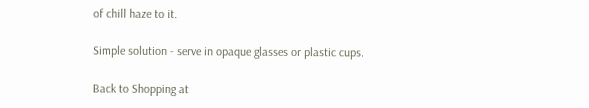of chill haze to it.

Simple solution - serve in opaque glasses or plastic cups.

Back to Shopping at